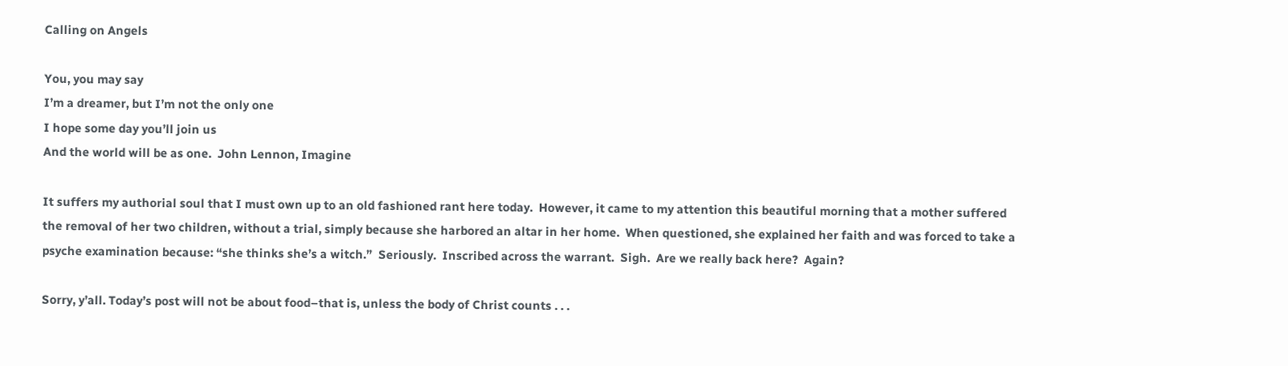Calling on Angels

You, you may say
I’m a dreamer, but I’m not the only one
I hope some day you’ll join us
And the world will be as one.  John Lennon, Imagine

It suffers my authorial soul that I must own up to an old fashioned rant here today.  However, it came to my attention this beautiful morning that a mother suffered the removal of her two children, without a trial, simply because she harbored an altar in her home.  When questioned, she explained her faith and was forced to take a psyche examination because: “she thinks she’s a witch.”  Seriously.  Inscribed across the warrant.  Sigh.  Are we really back here?  Again?

Sorry, y’all. Today’s post will not be about food–that is, unless the body of Christ counts . . .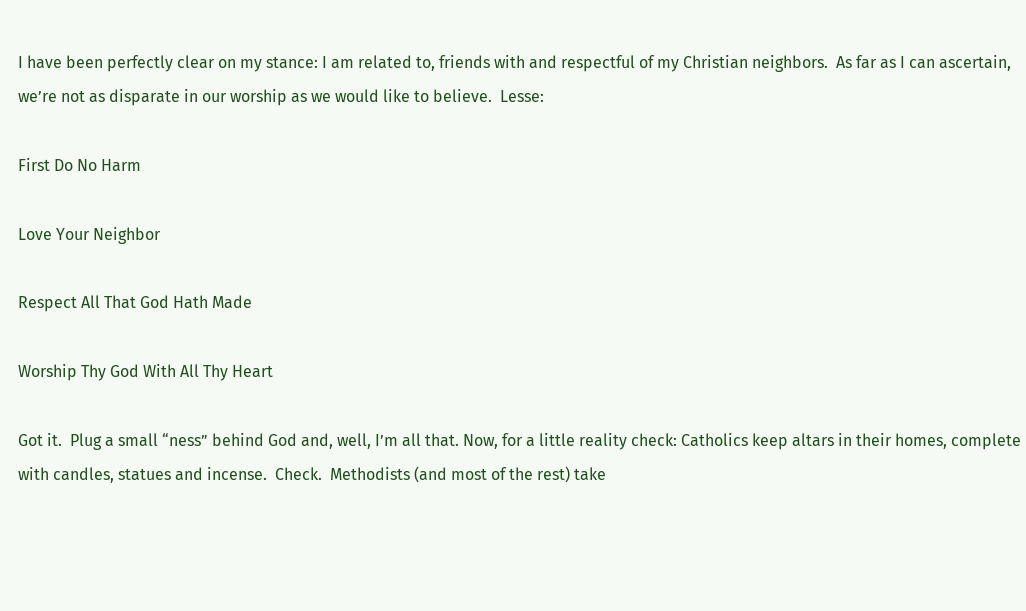I have been perfectly clear on my stance: I am related to, friends with and respectful of my Christian neighbors.  As far as I can ascertain, we’re not as disparate in our worship as we would like to believe.  Lesse:

First Do No Harm

Love Your Neighbor

Respect All That God Hath Made

Worship Thy God With All Thy Heart

Got it.  Plug a small “ness” behind God and, well, I’m all that. Now, for a little reality check: Catholics keep altars in their homes, complete with candles, statues and incense.  Check.  Methodists (and most of the rest) take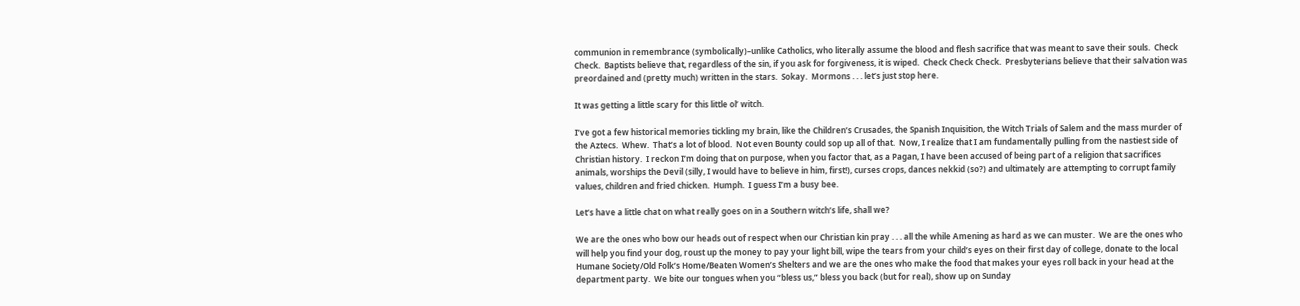communion in remembrance (symbolically)–unlike Catholics, who literally assume the blood and flesh sacrifice that was meant to save their souls.  Check Check.  Baptists believe that, regardless of the sin, if you ask for forgiveness, it is wiped.  Check Check Check.  Presbyterians believe that their salvation was preordained and (pretty much) written in the stars.  Sokay.  Mormons . . . let’s just stop here.

It was getting a little scary for this little ol’ witch.

I’ve got a few historical memories tickling my brain, like the Children’s Crusades, the Spanish Inquisition, the Witch Trials of Salem and the mass murder of the Aztecs.  Whew.  That’s a lot of blood.  Not even Bounty could sop up all of that.  Now, I realize that I am fundamentally pulling from the nastiest side of Christian history.  I reckon I’m doing that on purpose, when you factor that, as a Pagan, I have been accused of being part of a religion that sacrifices animals, worships the Devil (silly, I would have to believe in him, first!), curses crops, dances nekkid (so?) and ultimately are attempting to corrupt family values, children and fried chicken.  Humph.  I guess I’m a busy bee.

Let’s have a little chat on what really goes on in a Southern witch’s life, shall we?

We are the ones who bow our heads out of respect when our Christian kin pray . . . all the while Amening as hard as we can muster.  We are the ones who will help you find your dog, roust up the money to pay your light bill, wipe the tears from your child’s eyes on their first day of college, donate to the local Humane Society/Old Folk’s Home/Beaten Women’s Shelters and we are the ones who make the food that makes your eyes roll back in your head at the department party.  We bite our tongues when you “bless us,” bless you back (but for real), show up on Sunday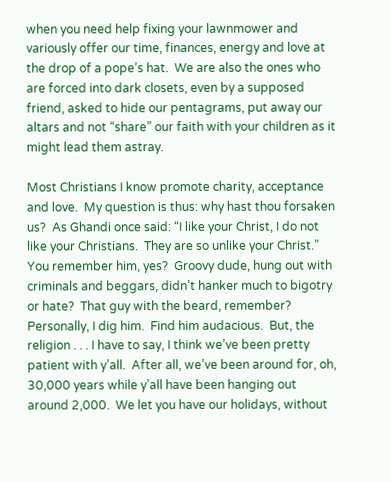when you need help fixing your lawnmower and variously offer our time, finances, energy and love at the drop of a pope’s hat.  We are also the ones who are forced into dark closets, even by a supposed friend, asked to hide our pentagrams, put away our altars and not “share” our faith with your children as it might lead them astray.

Most Christians I know promote charity, acceptance and love.  My question is thus: why hast thou forsaken us?  As Ghandi once said: “I like your Christ, I do not like your Christians.  They are so unlike your Christ.”  You remember him, yes?  Groovy dude, hung out with criminals and beggars, didn’t hanker much to bigotry or hate?  That guy with the beard, remember?  Personally, I dig him.  Find him audacious.  But, the religion . . . I have to say, I think we’ve been pretty patient with y’all.  After all, we’ve been around for, oh, 30,000 years while y’all have been hanging out around 2,000.  We let you have our holidays, without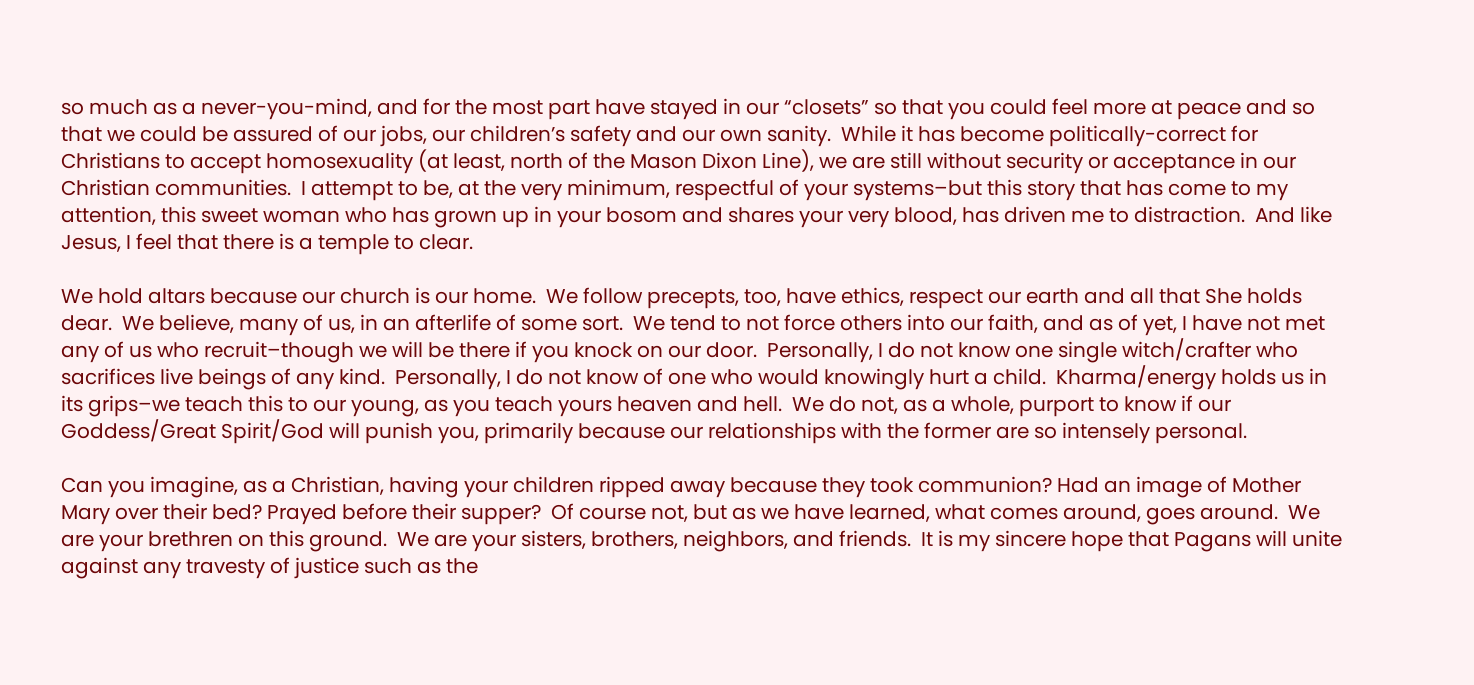so much as a never-you-mind, and for the most part have stayed in our “closets” so that you could feel more at peace and so that we could be assured of our jobs, our children’s safety and our own sanity.  While it has become politically-correct for Christians to accept homosexuality (at least, north of the Mason Dixon Line), we are still without security or acceptance in our Christian communities.  I attempt to be, at the very minimum, respectful of your systems–but this story that has come to my attention, this sweet woman who has grown up in your bosom and shares your very blood, has driven me to distraction.  And like Jesus, I feel that there is a temple to clear.

We hold altars because our church is our home.  We follow precepts, too, have ethics, respect our earth and all that She holds dear.  We believe, many of us, in an afterlife of some sort.  We tend to not force others into our faith, and as of yet, I have not met any of us who recruit–though we will be there if you knock on our door.  Personally, I do not know one single witch/crafter who sacrifices live beings of any kind.  Personally, I do not know of one who would knowingly hurt a child.  Kharma/energy holds us in its grips–we teach this to our young, as you teach yours heaven and hell.  We do not, as a whole, purport to know if our Goddess/Great Spirit/God will punish you, primarily because our relationships with the former are so intensely personal.

Can you imagine, as a Christian, having your children ripped away because they took communion? Had an image of Mother Mary over their bed? Prayed before their supper?  Of course not, but as we have learned, what comes around, goes around.  We are your brethren on this ground.  We are your sisters, brothers, neighbors, and friends.  It is my sincere hope that Pagans will unite against any travesty of justice such as the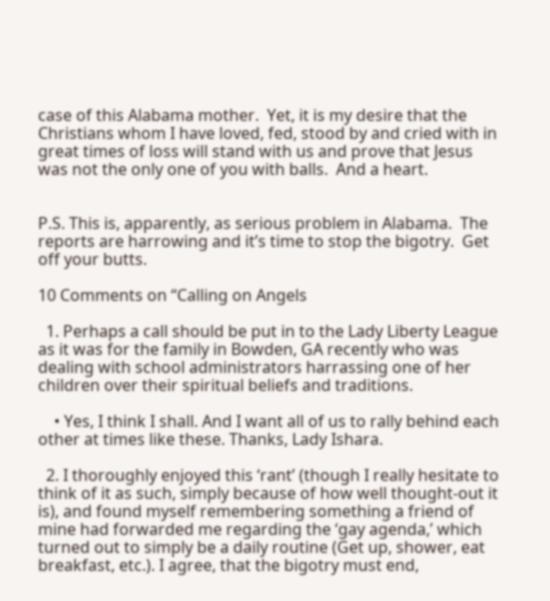case of this Alabama mother.  Yet, it is my desire that the Christians whom I have loved, fed, stood by and cried with in great times of loss will stand with us and prove that Jesus was not the only one of you with balls.  And a heart.


P.S. This is, apparently, as serious problem in Alabama.  The reports are harrowing and it’s time to stop the bigotry.  Get off your butts.

10 Comments on “Calling on Angels

  1. Perhaps a call should be put in to the Lady Liberty League as it was for the family in Bowden, GA recently who was dealing with school administrators harrassing one of her children over their spiritual beliefs and traditions.

    • Yes, I think I shall. And I want all of us to rally behind each other at times like these. Thanks, Lady Ishara.

  2. I thoroughly enjoyed this ‘rant’ (though I really hesitate to think of it as such, simply because of how well thought-out it is), and found myself remembering something a friend of mine had forwarded me regarding the ‘gay agenda,’ which turned out to simply be a daily routine (Get up, shower, eat breakfast, etc.). I agree, that the bigotry must end,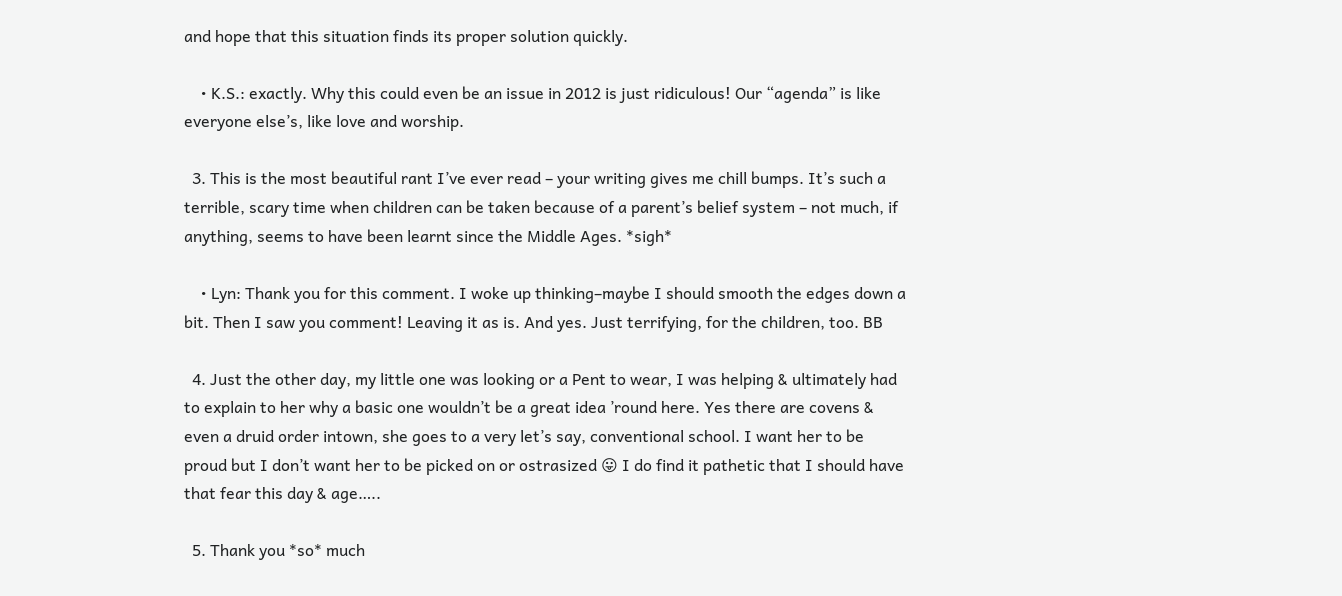and hope that this situation finds its proper solution quickly.

    • K.S.: exactly. Why this could even be an issue in 2012 is just ridiculous! Our “agenda” is like everyone else’s, like love and worship.

  3. This is the most beautiful rant I’ve ever read – your writing gives me chill bumps. It’s such a terrible, scary time when children can be taken because of a parent’s belief system – not much, if anything, seems to have been learnt since the Middle Ages. *sigh*

    • Lyn: Thank you for this comment. I woke up thinking–maybe I should smooth the edges down a bit. Then I saw you comment! Leaving it as is. And yes. Just terrifying, for the children, too. BB

  4. Just the other day, my little one was looking or a Pent to wear, I was helping & ultimately had to explain to her why a basic one wouldn’t be a great idea ’round here. Yes there are covens & even a druid order intown, she goes to a very let’s say, conventional school. I want her to be proud but I don’t want her to be picked on or ostrasized 😛 I do find it pathetic that I should have that fear this day & age…..

  5. Thank you *so* much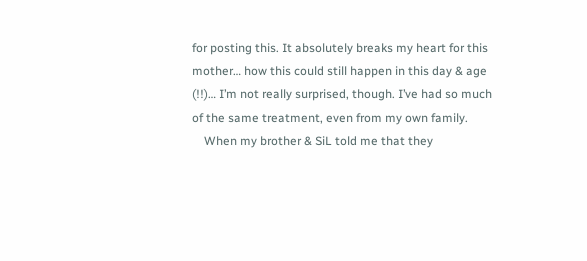for posting this. It absolutely breaks my heart for this mother… how this could still happen in this day & age (!!)… I’m not really surprised, though. I’ve had so much of the same treatment, even from my own family.
    When my brother & SiL told me that they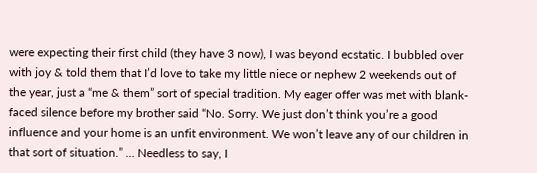were expecting their first child (they have 3 now), I was beyond ecstatic. I bubbled over with joy & told them that I’d love to take my little niece or nephew 2 weekends out of the year, just a “me & them” sort of special tradition. My eager offer was met with blank-faced silence before my brother said “No. Sorry. We just don’t think you’re a good influence and your home is an unfit environment. We won’t leave any of our children in that sort of situation.” … Needless to say, I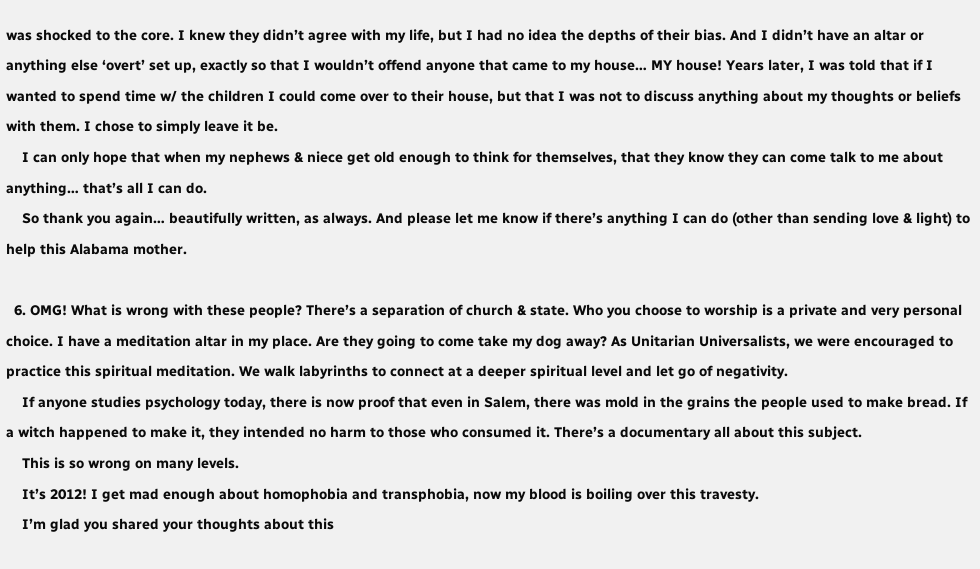was shocked to the core. I knew they didn’t agree with my life, but I had no idea the depths of their bias. And I didn’t have an altar or anything else ‘overt’ set up, exactly so that I wouldn’t offend anyone that came to my house… MY house! Years later, I was told that if I wanted to spend time w/ the children I could come over to their house, but that I was not to discuss anything about my thoughts or beliefs with them. I chose to simply leave it be.
    I can only hope that when my nephews & niece get old enough to think for themselves, that they know they can come talk to me about anything… that’s all I can do.
    So thank you again… beautifully written, as always. And please let me know if there’s anything I can do (other than sending love & light) to help this Alabama mother.

  6. OMG! What is wrong with these people? There’s a separation of church & state. Who you choose to worship is a private and very personal choice. I have a meditation altar in my place. Are they going to come take my dog away? As Unitarian Universalists, we were encouraged to practice this spiritual meditation. We walk labyrinths to connect at a deeper spiritual level and let go of negativity.
    If anyone studies psychology today, there is now proof that even in Salem, there was mold in the grains the people used to make bread. If a witch happened to make it, they intended no harm to those who consumed it. There’s a documentary all about this subject.
    This is so wrong on many levels.
    It’s 2012! I get mad enough about homophobia and transphobia, now my blood is boiling over this travesty.
    I’m glad you shared your thoughts about this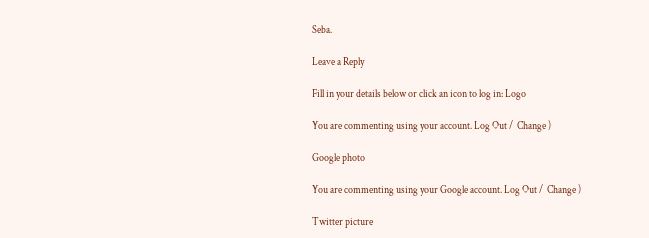Seba.

Leave a Reply

Fill in your details below or click an icon to log in: Logo

You are commenting using your account. Log Out /  Change )

Google photo

You are commenting using your Google account. Log Out /  Change )

Twitter picture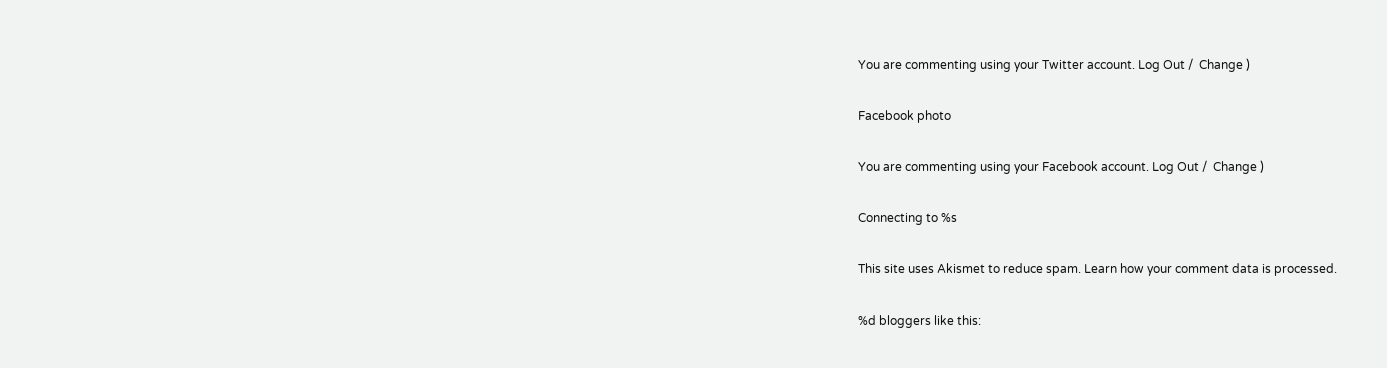You are commenting using your Twitter account. Log Out /  Change )

Facebook photo

You are commenting using your Facebook account. Log Out /  Change )

Connecting to %s

This site uses Akismet to reduce spam. Learn how your comment data is processed.

%d bloggers like this: